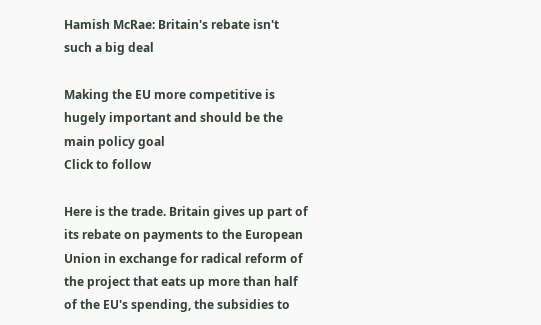Hamish McRae: Britain's rebate isn't such a big deal

Making the EU more competitive is hugely important and should be the main policy goal
Click to follow

Here is the trade. Britain gives up part of its rebate on payments to the European Union in exchange for radical reform of the project that eats up more than half of the EU's spending, the subsidies to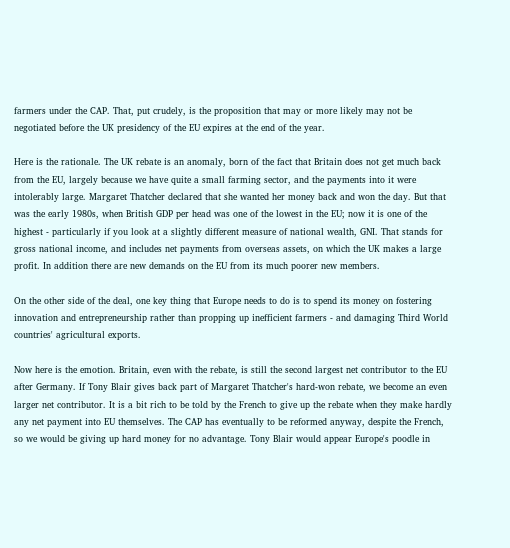farmers under the CAP. That, put crudely, is the proposition that may or more likely may not be negotiated before the UK presidency of the EU expires at the end of the year.

Here is the rationale. The UK rebate is an anomaly, born of the fact that Britain does not get much back from the EU, largely because we have quite a small farming sector, and the payments into it were intolerably large. Margaret Thatcher declared that she wanted her money back and won the day. But that was the early 1980s, when British GDP per head was one of the lowest in the EU; now it is one of the highest - particularly if you look at a slightly different measure of national wealth, GNI. That stands for gross national income, and includes net payments from overseas assets, on which the UK makes a large profit. In addition there are new demands on the EU from its much poorer new members.

On the other side of the deal, one key thing that Europe needs to do is to spend its money on fostering innovation and entrepreneurship rather than propping up inefficient farmers - and damaging Third World countries' agricultural exports.

Now here is the emotion. Britain, even with the rebate, is still the second largest net contributor to the EU after Germany. If Tony Blair gives back part of Margaret Thatcher's hard-won rebate, we become an even larger net contributor. It is a bit rich to be told by the French to give up the rebate when they make hardly any net payment into EU themselves. The CAP has eventually to be reformed anyway, despite the French, so we would be giving up hard money for no advantage. Tony Blair would appear Europe's poodle in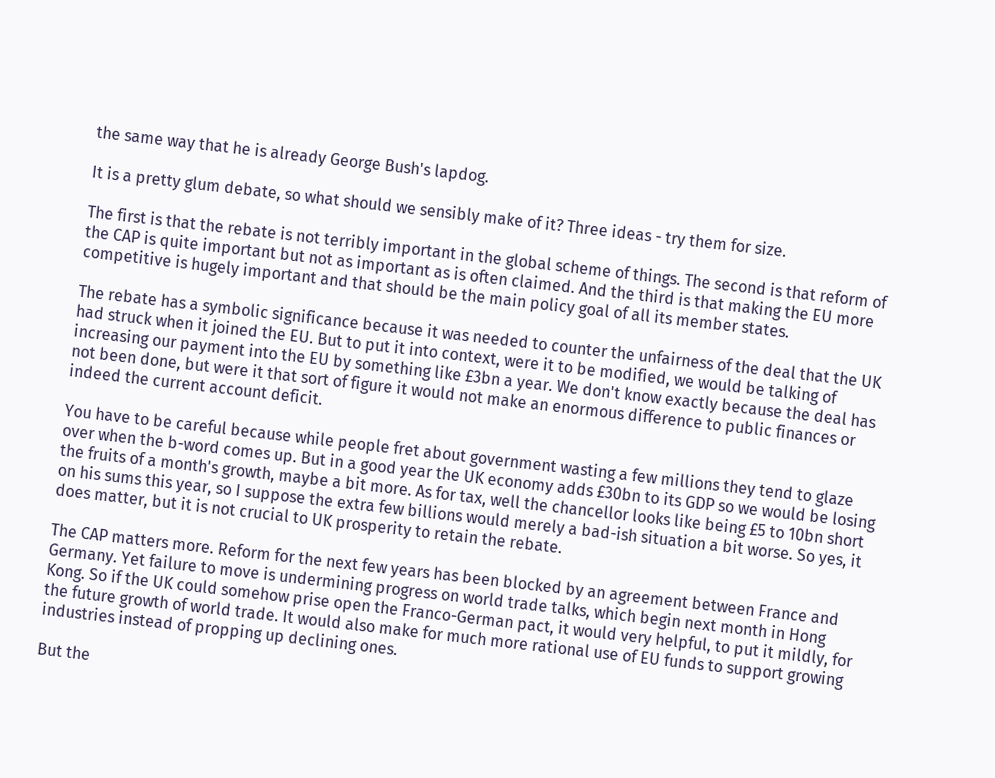the same way that he is already George Bush's lapdog.

It is a pretty glum debate, so what should we sensibly make of it? Three ideas - try them for size.

The first is that the rebate is not terribly important in the global scheme of things. The second is that reform of the CAP is quite important but not as important as is often claimed. And the third is that making the EU more competitive is hugely important and that should be the main policy goal of all its member states.

The rebate has a symbolic significance because it was needed to counter the unfairness of the deal that the UK had struck when it joined the EU. But to put it into context, were it to be modified, we would be talking of increasing our payment into the EU by something like £3bn a year. We don't know exactly because the deal has not been done, but were it that sort of figure it would not make an enormous difference to public finances or indeed the current account deficit.

You have to be careful because while people fret about government wasting a few millions they tend to glaze over when the b-word comes up. But in a good year the UK economy adds £30bn to its GDP so we would be losing the fruits of a month's growth, maybe a bit more. As for tax, well the chancellor looks like being £5 to 10bn short on his sums this year, so I suppose the extra few billions would merely a bad-ish situation a bit worse. So yes, it does matter, but it is not crucial to UK prosperity to retain the rebate.

The CAP matters more. Reform for the next few years has been blocked by an agreement between France and Germany. Yet failure to move is undermining progress on world trade talks, which begin next month in Hong Kong. So if the UK could somehow prise open the Franco-German pact, it would very helpful, to put it mildly, for the future growth of world trade. It would also make for much more rational use of EU funds to support growing industries instead of propping up declining ones.

But the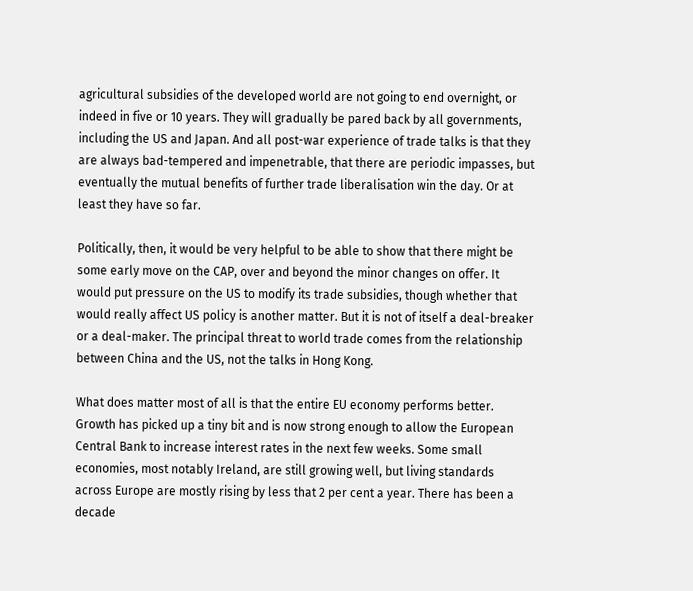agricultural subsidies of the developed world are not going to end overnight, or indeed in five or 10 years. They will gradually be pared back by all governments, including the US and Japan. And all post-war experience of trade talks is that they are always bad-tempered and impenetrable, that there are periodic impasses, but eventually the mutual benefits of further trade liberalisation win the day. Or at least they have so far.

Politically, then, it would be very helpful to be able to show that there might be some early move on the CAP, over and beyond the minor changes on offer. It would put pressure on the US to modify its trade subsidies, though whether that would really affect US policy is another matter. But it is not of itself a deal-breaker or a deal-maker. The principal threat to world trade comes from the relationship between China and the US, not the talks in Hong Kong.

What does matter most of all is that the entire EU economy performs better. Growth has picked up a tiny bit and is now strong enough to allow the European Central Bank to increase interest rates in the next few weeks. Some small economies, most notably Ireland, are still growing well, but living standards across Europe are mostly rising by less that 2 per cent a year. There has been a decade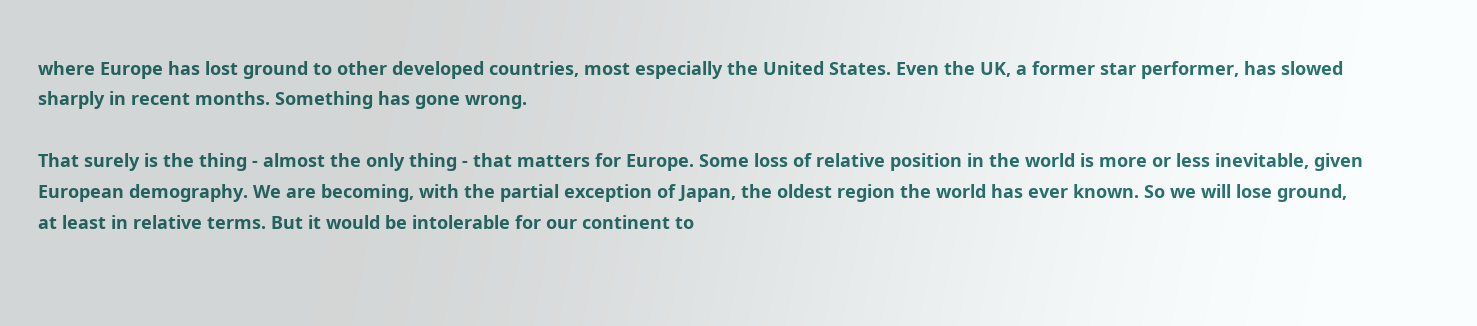where Europe has lost ground to other developed countries, most especially the United States. Even the UK, a former star performer, has slowed sharply in recent months. Something has gone wrong.

That surely is the thing - almost the only thing - that matters for Europe. Some loss of relative position in the world is more or less inevitable, given European demography. We are becoming, with the partial exception of Japan, the oldest region the world has ever known. So we will lose ground, at least in relative terms. But it would be intolerable for our continent to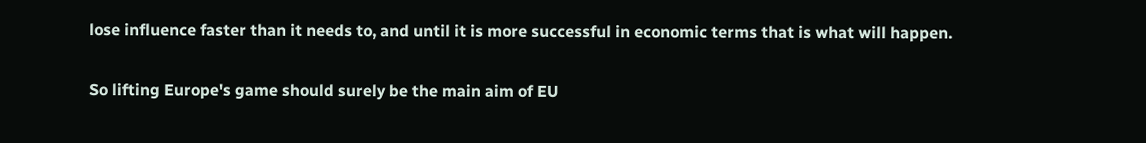lose influence faster than it needs to, and until it is more successful in economic terms that is what will happen.

So lifting Europe's game should surely be the main aim of EU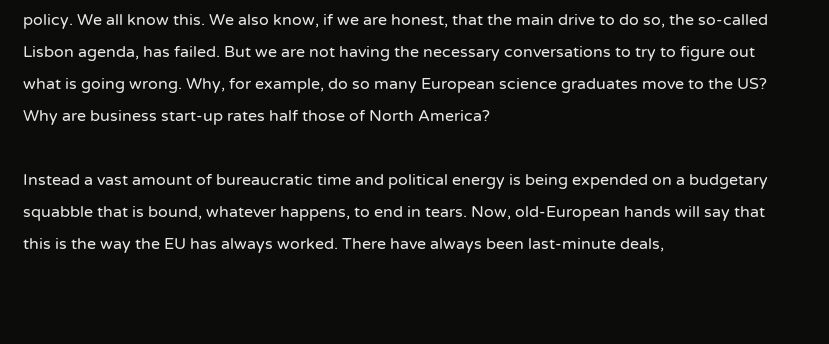policy. We all know this. We also know, if we are honest, that the main drive to do so, the so-called Lisbon agenda, has failed. But we are not having the necessary conversations to try to figure out what is going wrong. Why, for example, do so many European science graduates move to the US? Why are business start-up rates half those of North America?

Instead a vast amount of bureaucratic time and political energy is being expended on a budgetary squabble that is bound, whatever happens, to end in tears. Now, old-European hands will say that this is the way the EU has always worked. There have always been last-minute deals,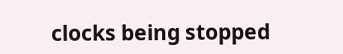clocks being stopped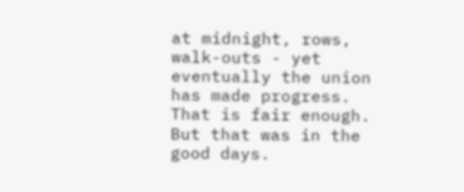at midnight, rows, walk-outs - yet eventually the union has made progress. That is fair enough. But that was in the good days.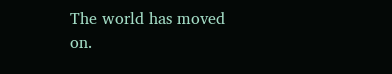The world has moved on.